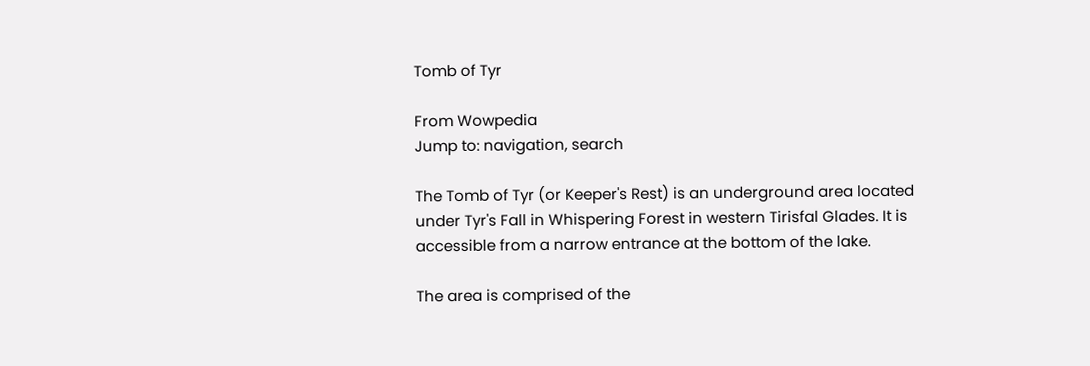Tomb of Tyr

From Wowpedia
Jump to: navigation, search

The Tomb of Tyr (or Keeper's Rest) is an underground area located under Tyr's Fall in Whispering Forest in western Tirisfal Glades. It is accessible from a narrow entrance at the bottom of the lake.

The area is comprised of the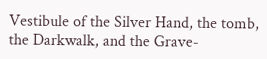Vestibule of the Silver Hand, the tomb, the Darkwalk, and the Grave-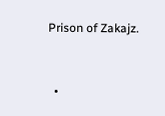Prison of Zakajz.


  •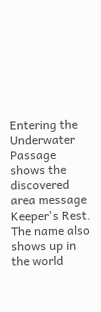Entering the Underwater Passage shows the discovered area message Keeper's Rest. The name also shows up in the world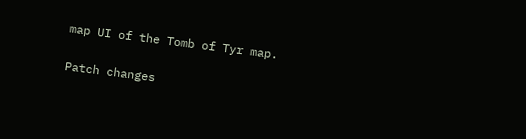map UI of the Tomb of Tyr map.

Patch changes